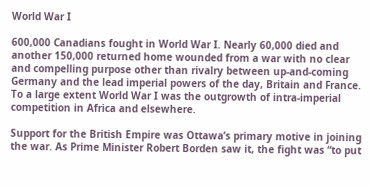World War I

600,000 Canadians fought in World War I. Nearly 60,000 died and another 150,000 returned home wounded from a war with no clear and compelling purpose other than rivalry between up-and-coming Germany and the lead imperial powers of the day, Britain and France. To a large extent World War I was the outgrowth of intra-imperial competition in Africa and elsewhere.

Support for the British Empire was Ottawa’s primary motive in joining the war. As Prime Minister Robert Borden saw it, the fight was “to put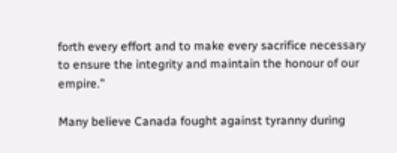forth every effort and to make every sacrifice necessary to ensure the integrity and maintain the honour of our empire.”

Many believe Canada fought against tyranny during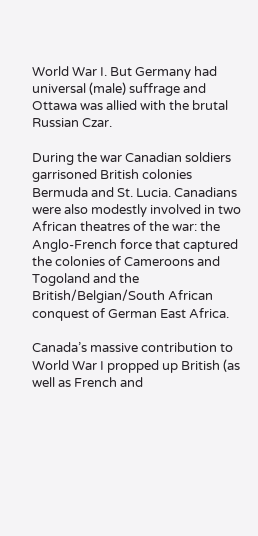World War I. But Germany had universal (male) suffrage and Ottawa was allied with the brutal Russian Czar.

During the war Canadian soldiers garrisoned British colonies Bermuda and St. Lucia. Canadians were also modestly involved in two African theatres of the war: the Anglo-French force that captured the colonies of Cameroons and Togoland and the British/Belgian/South African conquest of German East Africa.

Canada’s massive contribution to World War I propped up British (as well as French and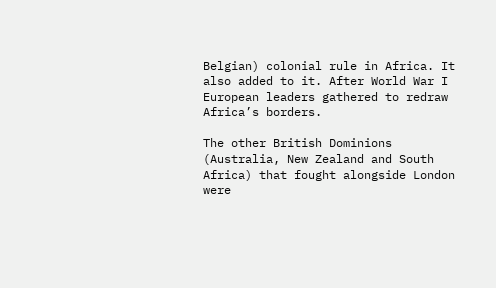Belgian) colonial rule in Africa. It also added to it. After World War I European leaders gathered to redraw Africa’s borders.

The other British Dominions (Australia, New Zealand and South Africa) that fought alongside London were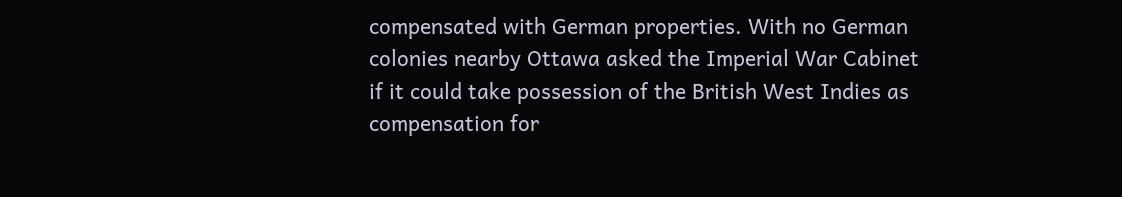compensated with German properties. With no German colonies nearby Ottawa asked the Imperial War Cabinet if it could take possession of the British West Indies as compensation for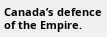Canada’s defence of the Empire.